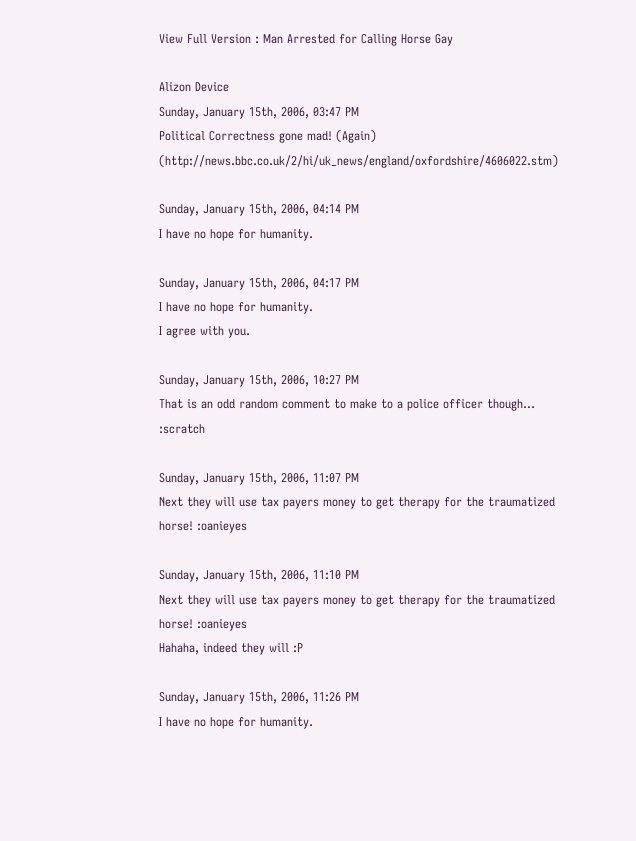View Full Version : Man Arrested for Calling Horse Gay

Alizon Device
Sunday, January 15th, 2006, 03:47 PM
Political Correctness gone mad! (Again) (http://news.bbc.co.uk/2/hi/uk_news/england/oxfordshire/4606022.stm)

Sunday, January 15th, 2006, 04:14 PM
I have no hope for humanity.

Sunday, January 15th, 2006, 04:17 PM
I have no hope for humanity.
I agree with you.

Sunday, January 15th, 2006, 10:27 PM
That is an odd random comment to make to a police officer though... :scratch

Sunday, January 15th, 2006, 11:07 PM
Next they will use tax payers money to get therapy for the traumatized horse! :oanieyes

Sunday, January 15th, 2006, 11:10 PM
Next they will use tax payers money to get therapy for the traumatized horse! :oanieyes
Hahaha, indeed they will :P

Sunday, January 15th, 2006, 11:26 PM
I have no hope for humanity.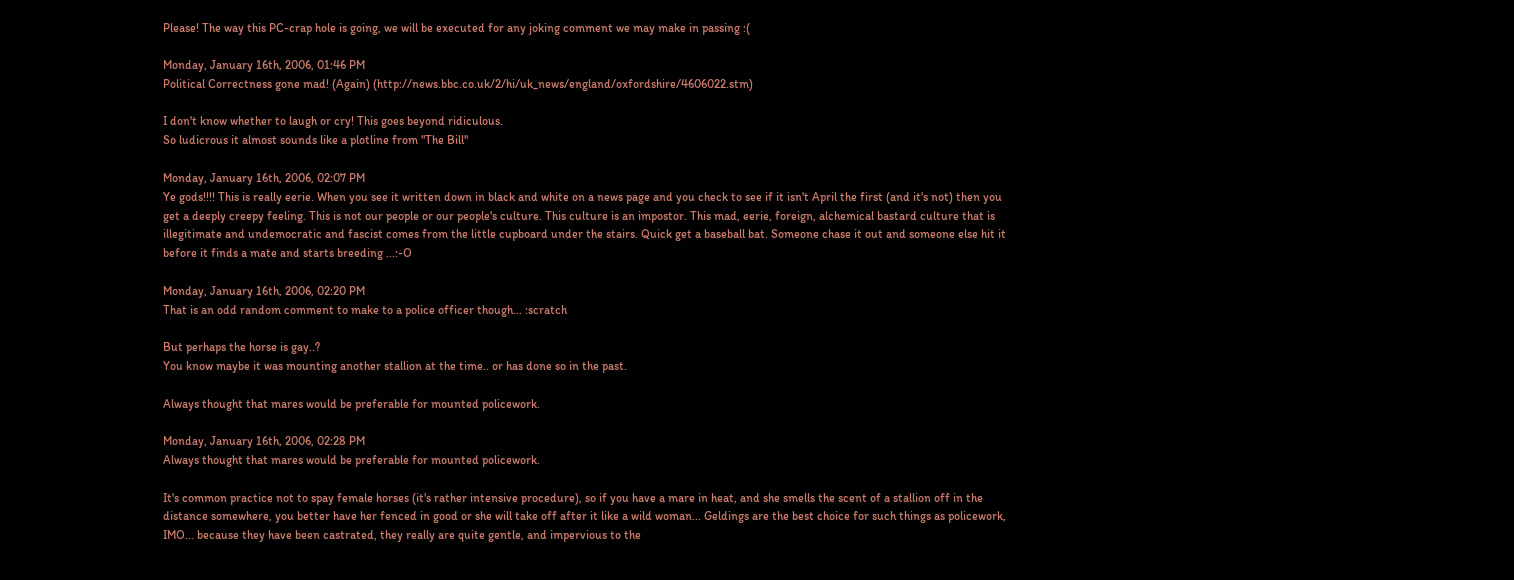Please! The way this PC-crap hole is going, we will be executed for any joking comment we may make in passing :(

Monday, January 16th, 2006, 01:46 PM
Political Correctness gone mad! (Again) (http://news.bbc.co.uk/2/hi/uk_news/england/oxfordshire/4606022.stm)

I don't know whether to laugh or cry! This goes beyond ridiculous.
So ludicrous it almost sounds like a plotline from "The Bill"

Monday, January 16th, 2006, 02:07 PM
Ye gods!!!! This is really eerie. When you see it written down in black and white on a news page and you check to see if it isn't April the first (and it's not) then you get a deeply creepy feeling. This is not our people or our people's culture. This culture is an impostor. This mad, eerie, foreign, alchemical bastard culture that is illegitimate and undemocratic and fascist comes from the little cupboard under the stairs. Quick get a baseball bat. Someone chase it out and someone else hit it before it finds a mate and starts breeding ...:-O

Monday, January 16th, 2006, 02:20 PM
That is an odd random comment to make to a police officer though... :scratch

But perhaps the horse is gay..?
You know maybe it was mounting another stallion at the time.. or has done so in the past.

Always thought that mares would be preferable for mounted policework.

Monday, January 16th, 2006, 02:28 PM
Always thought that mares would be preferable for mounted policework.

It's common practice not to spay female horses (it's rather intensive procedure), so if you have a mare in heat, and she smells the scent of a stallion off in the distance somewhere, you better have her fenced in good or she will take off after it like a wild woman... Geldings are the best choice for such things as policework, IMO... because they have been castrated, they really are quite gentle, and impervious to the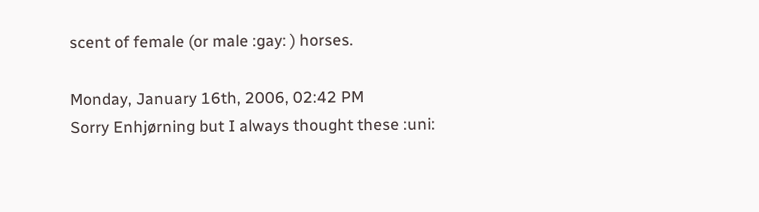scent of female (or male :gay: ) horses.

Monday, January 16th, 2006, 02:42 PM
Sorry Enhjørning but I always thought these :uni: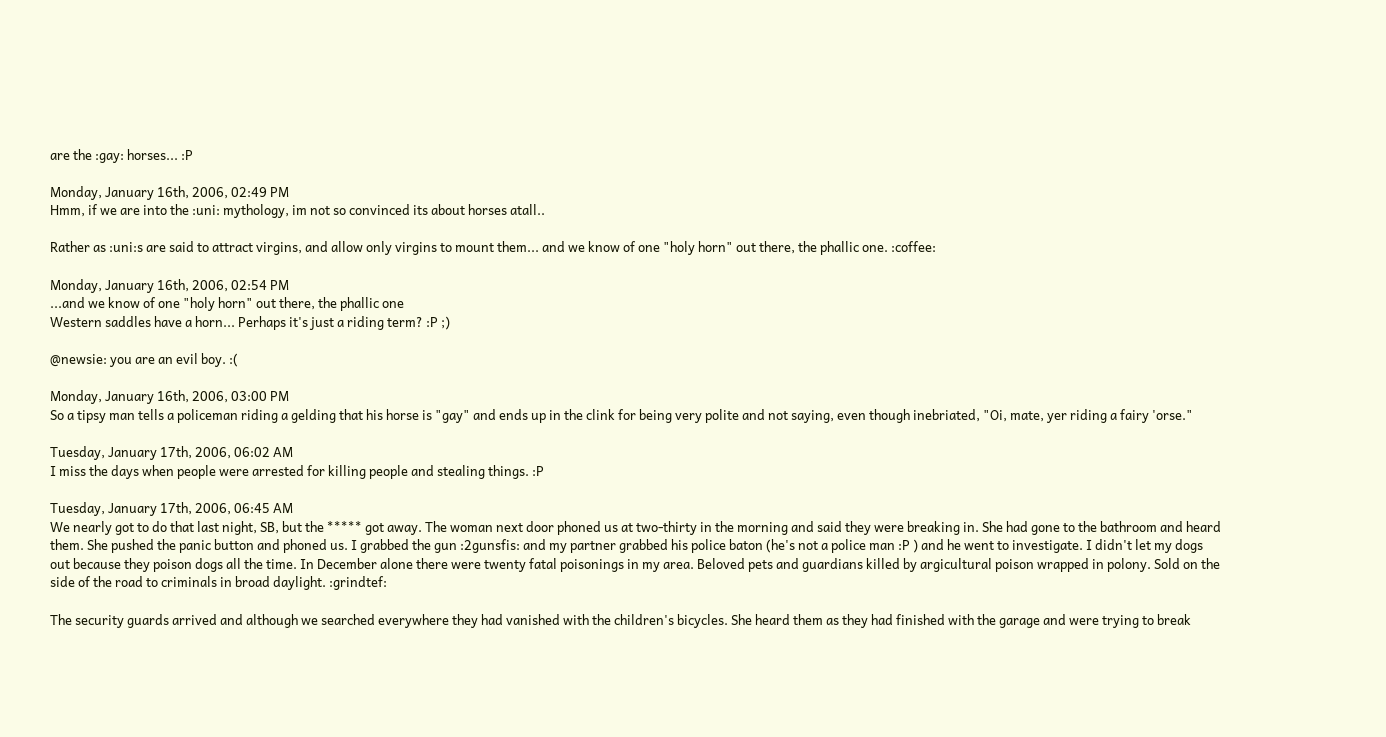are the :gay: horses... :P

Monday, January 16th, 2006, 02:49 PM
Hmm, if we are into the :uni: mythology, im not so convinced its about horses atall..

Rather as :uni:s are said to attract virgins, and allow only virgins to mount them... and we know of one "holy horn" out there, the phallic one. :coffee:

Monday, January 16th, 2006, 02:54 PM
...and we know of one "holy horn" out there, the phallic one
Western saddles have a horn... Perhaps it's just a riding term? :P ;)

@newsie: you are an evil boy. :(

Monday, January 16th, 2006, 03:00 PM
So a tipsy man tells a policeman riding a gelding that his horse is "gay" and ends up in the clink for being very polite and not saying, even though inebriated, "Oi, mate, yer riding a fairy 'orse."

Tuesday, January 17th, 2006, 06:02 AM
I miss the days when people were arrested for killing people and stealing things. :P

Tuesday, January 17th, 2006, 06:45 AM
We nearly got to do that last night, SB, but the ***** got away. The woman next door phoned us at two-thirty in the morning and said they were breaking in. She had gone to the bathroom and heard them. She pushed the panic button and phoned us. I grabbed the gun :2gunsfis: and my partner grabbed his police baton (he's not a police man :P ) and he went to investigate. I didn't let my dogs out because they poison dogs all the time. In December alone there were twenty fatal poisonings in my area. Beloved pets and guardians killed by argicultural poison wrapped in polony. Sold on the side of the road to criminals in broad daylight. :grindtef:

The security guards arrived and although we searched everywhere they had vanished with the children's bicycles. She heard them as they had finished with the garage and were trying to break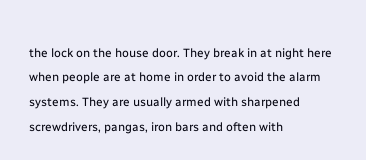the lock on the house door. They break in at night here when people are at home in order to avoid the alarm systems. They are usually armed with sharpened screwdrivers, pangas, iron bars and often with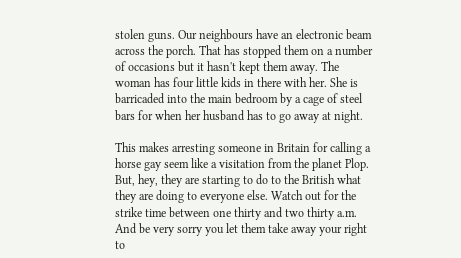stolen guns. Our neighbours have an electronic beam across the porch. That has stopped them on a number of occasions but it hasn't kept them away. The woman has four little kids in there with her. She is barricaded into the main bedroom by a cage of steel bars for when her husband has to go away at night.

This makes arresting someone in Britain for calling a horse gay seem like a visitation from the planet Plop. But, hey, they are starting to do to the British what they are doing to everyone else. Watch out for the strike time between one thirty and two thirty a.m. And be very sorry you let them take away your right to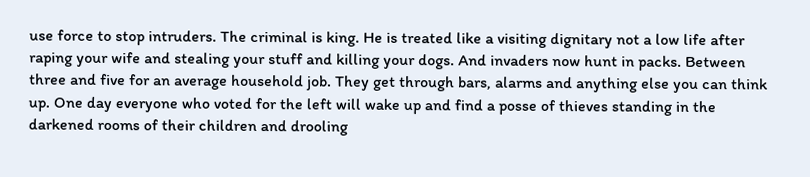use force to stop intruders. The criminal is king. He is treated like a visiting dignitary not a low life after raping your wife and stealing your stuff and killing your dogs. And invaders now hunt in packs. Between three and five for an average household job. They get through bars, alarms and anything else you can think up. One day everyone who voted for the left will wake up and find a posse of thieves standing in the darkened rooms of their children and drooling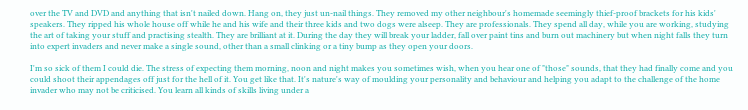over the TV and DVD and anything that isn't nailed down. Hang on, they just un-nail things. They removed my other neighbour's homemade seemingly thief-proof brackets for his kids' speakers. They ripped his whole house off while he and his wife and their three kids and two dogs were alseep. They are professionals. They spend all day, while you are working, studying the art of taking your stuff and practising stealth. They are brilliant at it. During the day they will break your ladder, fall over paint tins and burn out machinery but when night falls they turn into expert invaders and never make a single sound, other than a small clinking or a tiny bump as they open your doors.

I'm so sick of them I could die. The stress of expecting them morning, noon and night makes you sometimes wish, when you hear one of "those" sounds, that they had finally come and you could shoot their appendages off just for the hell of it. You get like that. It's nature's way of moulding your personality and behaviour and helping you adapt to the challenge of the home invader who may not be criticised. You learn all kinds of skills living under a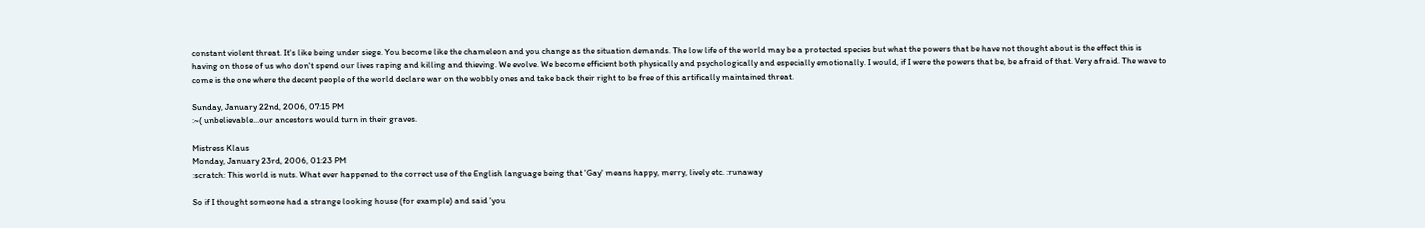constant violent threat. It's like being under siege. You become like the chameleon and you change as the situation demands. The low life of the world may be a protected species but what the powers that be have not thought about is the effect this is having on those of us who don't spend our lives raping and killing and thieving. We evolve. We become efficient both physically and psychologically and especially emotionally. I would, if I were the powers that be, be afraid of that. Very afraid. The wave to come is the one where the decent people of the world declare war on the wobbly ones and take back their right to be free of this artifically maintained threat.

Sunday, January 22nd, 2006, 07:15 PM
:~( unbelievable...our ancestors would turn in their graves.

Mistress Klaus
Monday, January 23rd, 2006, 01:23 PM
:scratch: This world is nuts. What ever happened to the correct use of the English language being that 'Gay' means happy, merry, lively etc. :runaway

So if I thought someone had a strange looking house (for example) and said 'you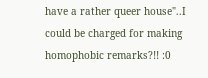have a rather queer house"..I could be charged for making homophobic remarks?!! :0